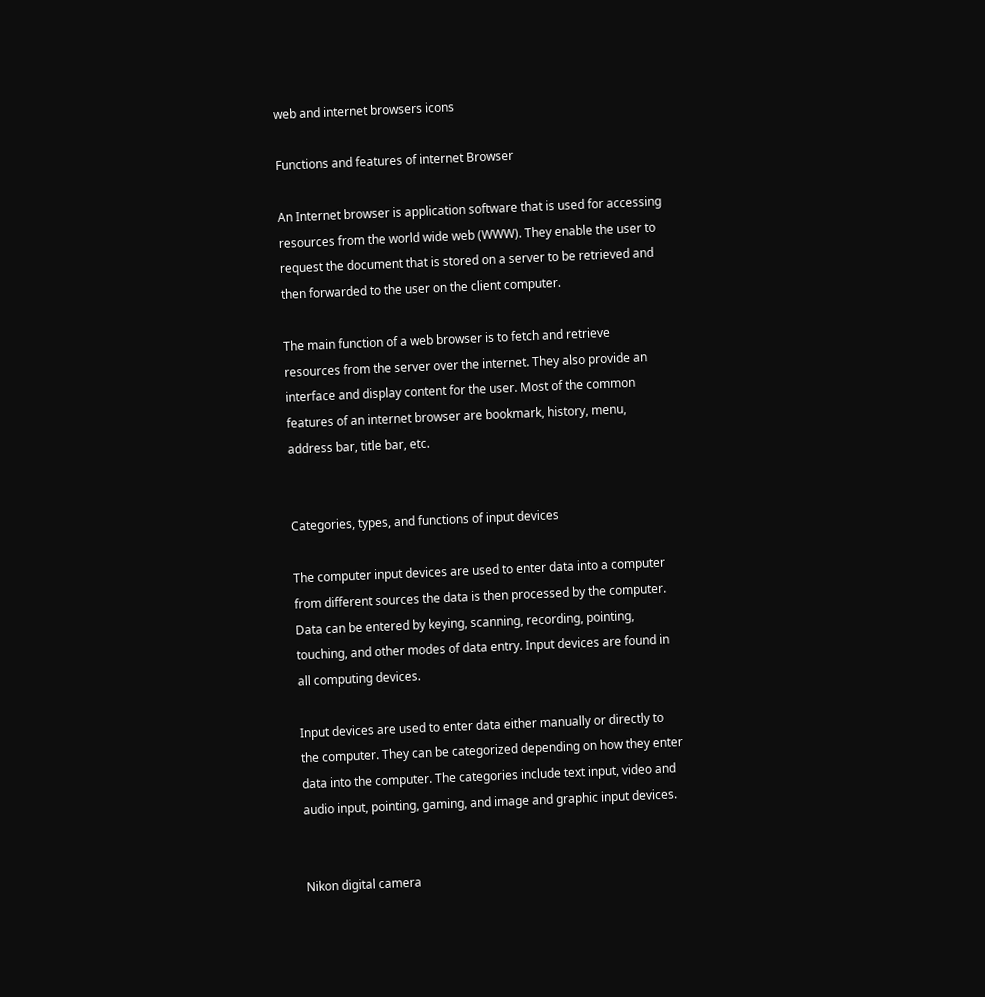web and internet browsers icons

Functions and features of internet Browser

An Internet browser is application software that is used for accessing resources from the world wide web (WWW). They enable the user to request the document that is stored on a server to be retrieved and then forwarded to the user on the client computer.

The main function of a web browser is to fetch and retrieve resources from the server over the internet. They also provide an interface and display content for the user. Most of the common features of an internet browser are bookmark, history, menu, address bar, title bar, etc.


Categories, types, and functions of input devices

The computer input devices are used to enter data into a computer from different sources the data is then processed by the computer. Data can be entered by keying, scanning, recording, pointing, touching, and other modes of data entry. Input devices are found in all computing devices.

Input devices are used to enter data either manually or directly to the computer. They can be categorized depending on how they enter data into the computer. The categories include text input, video and audio input, pointing, gaming, and image and graphic input devices.


Nikon digital camera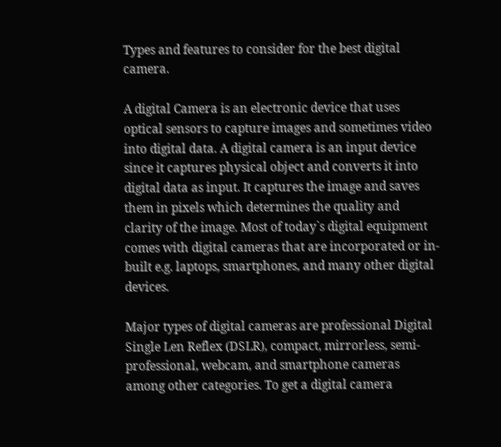Types and features to consider for the best digital camera.

A digital Camera is an electronic device that uses optical sensors to capture images and sometimes video into digital data. A digital camera is an input device since it captures physical object and converts it into digital data as input. It captures the image and saves them in pixels which determines the quality and clarity of the image. Most of today`s digital equipment comes with digital cameras that are incorporated or in-built e.g. laptops, smartphones, and many other digital devices.

Major types of digital cameras are professional Digital Single Len Reflex (DSLR), compact, mirrorless, semi-professional, webcam, and smartphone cameras among other categories. To get a digital camera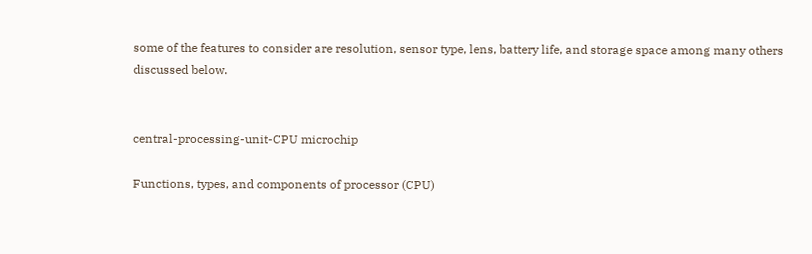some of the features to consider are resolution, sensor type, lens, battery life, and storage space among many others discussed below.


central-processing-unit-CPU microchip

Functions, types, and components of processor (CPU)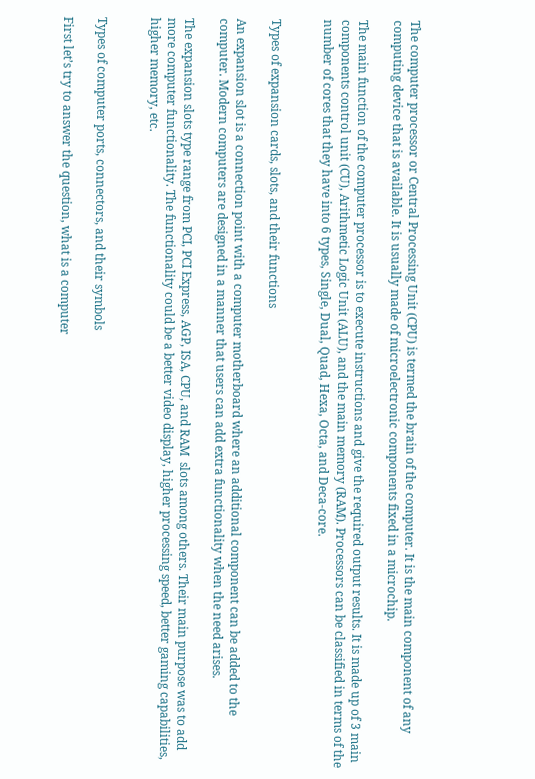The computer processor or Central Processing Unit (CPU) is termed the brain of the computer. It is the main component of any computing device that is available. It is usually made of microelectronic components fixed in a microchip.

The main function of the computer processor is to execute instructions and give the required output results. It is made up of 3 main components control unit (CU), Arithmetic Logic Unit (ALU), and the main memory (RAM). Processors can be classified in terms of the number of cores that they have into 6 types, Single, Dual, Quad, Hexa, Octa, and Deca-core.


Types of expansion cards, slots, and their functions

An expansion slot is a connection point with a computer motherboard where an additional component can be added to the computer. Modern computers are designed in a manner that users can add extra functionality when the need arises.

The expansion slots type range from PCI, PCI Express, AGP, ISA, CPU, and RAM  slots among others. Their main purpose was to add more computer functionality. The functionality could be a better video display, higher processing speed, better gaming capabilities, higher memory, etc.


Types of computer ports, connectors, and their symbols

First let’s try to answer the question, what is a computer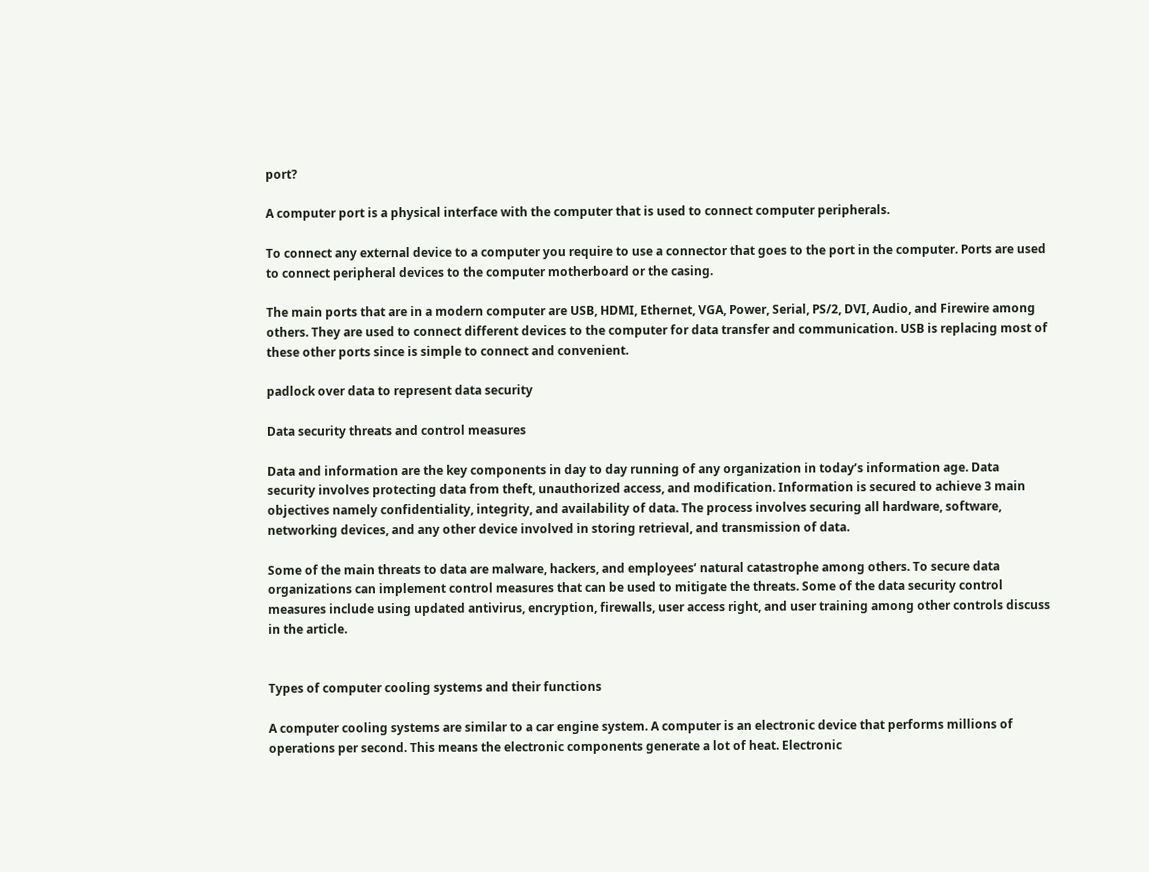port?

A computer port is a physical interface with the computer that is used to connect computer peripherals.

To connect any external device to a computer you require to use a connector that goes to the port in the computer. Ports are used to connect peripheral devices to the computer motherboard or the casing.

The main ports that are in a modern computer are USB, HDMI, Ethernet, VGA, Power, Serial, PS/2, DVI, Audio, and Firewire among others. They are used to connect different devices to the computer for data transfer and communication. USB is replacing most of these other ports since is simple to connect and convenient.

padlock over data to represent data security

Data security threats and control measures

Data and information are the key components in day to day running of any organization in today’s information age. Data security involves protecting data from theft, unauthorized access, and modification. Information is secured to achieve 3 main objectives namely confidentiality, integrity, and availability of data. The process involves securing all hardware, software, networking devices, and any other device involved in storing retrieval, and transmission of data.

Some of the main threats to data are malware, hackers, and employees’ natural catastrophe among others. To secure data organizations can implement control measures that can be used to mitigate the threats. Some of the data security control measures include using updated antivirus, encryption, firewalls, user access right, and user training among other controls discuss in the article.


Types of computer cooling systems and their functions

A computer cooling systems are similar to a car engine system. A computer is an electronic device that performs millions of operations per second. This means the electronic components generate a lot of heat. Electronic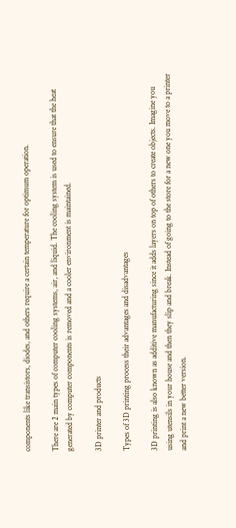components like transistors, diodes, and others require a certain temperature for optimum operation.

There are 2 main types of computer cooling systems, air, and liquid. The cooling system is used to ensure that the heat generated by computer components is removed and a cooler environment is maintained.

3D printer and products

Types of 3D printing process their advantages and disadvantages

3D printing is also known as additive manufacturing since it adds layers on top of others to create objects. Imagine you using utensils in your house and then they slip and break. Instead of going to the store for a new one you move to a printer and print a new better version.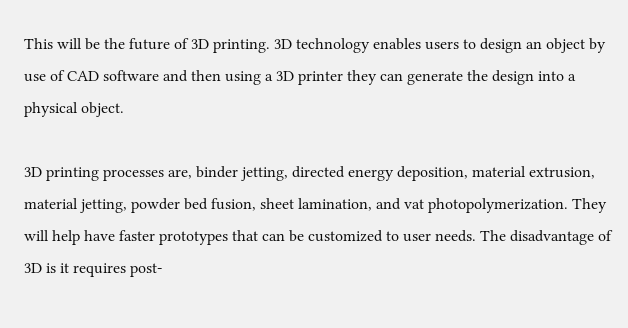This will be the future of 3D printing. 3D technology enables users to design an object by use of CAD software and then using a 3D printer they can generate the design into a physical object.

3D printing processes are, binder jetting, directed energy deposition, material extrusion, material jetting, powder bed fusion, sheet lamination, and vat photopolymerization. They will help have faster prototypes that can be customized to user needs. The disadvantage of 3D is it requires post-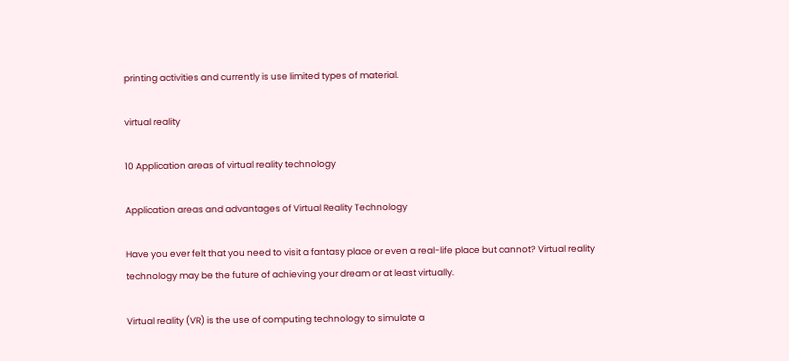printing activities and currently is use limited types of material.

virtual reality

10 Application areas of virtual reality technology

Application areas and advantages of Virtual Reality Technology

Have you ever felt that you need to visit a fantasy place or even a real-life place but cannot? Virtual reality technology may be the future of achieving your dream or at least virtually.

Virtual reality (VR) is the use of computing technology to simulate a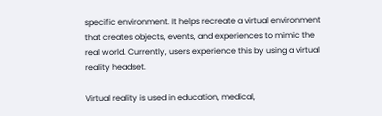specific environment. It helps recreate a virtual environment that creates objects, events, and experiences to mimic the real world. Currently, users experience this by using a virtual reality headset.

Virtual reality is used in education, medical,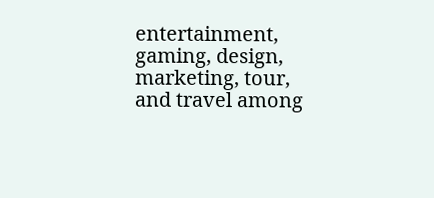entertainment, gaming, design, marketing, tour, and travel among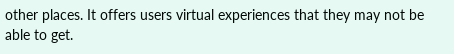other places. It offers users virtual experiences that they may not be able to get.